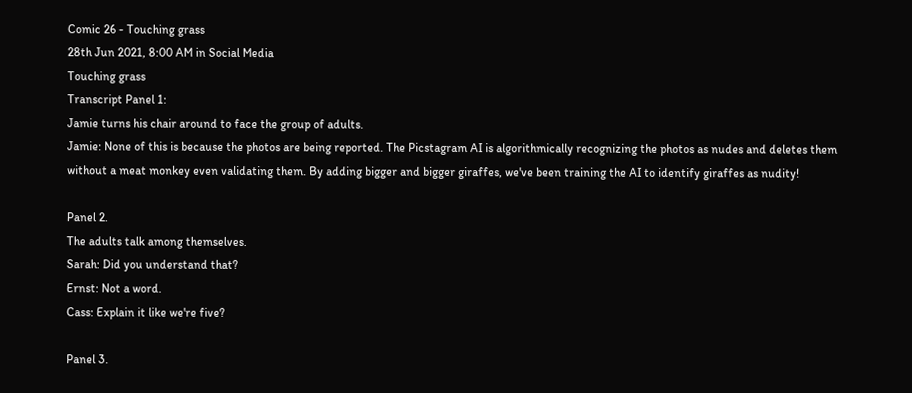Comic 26 - Touching grass
28th Jun 2021, 8:00 AM in Social Media
Touching grass
Transcript Panel 1:
Jamie turns his chair around to face the group of adults.
Jamie: None of this is because the photos are being reported. The Picstagram AI is algorithmically recognizing the photos as nudes and deletes them without a meat monkey even validating them. By adding bigger and bigger giraffes, we've been training the AI to identify giraffes as nudity!

Panel 2.
The adults talk among themselves.
Sarah: Did you understand that?
Ernst: Not a word.
Cass: Explain it like we're five?

Panel 3.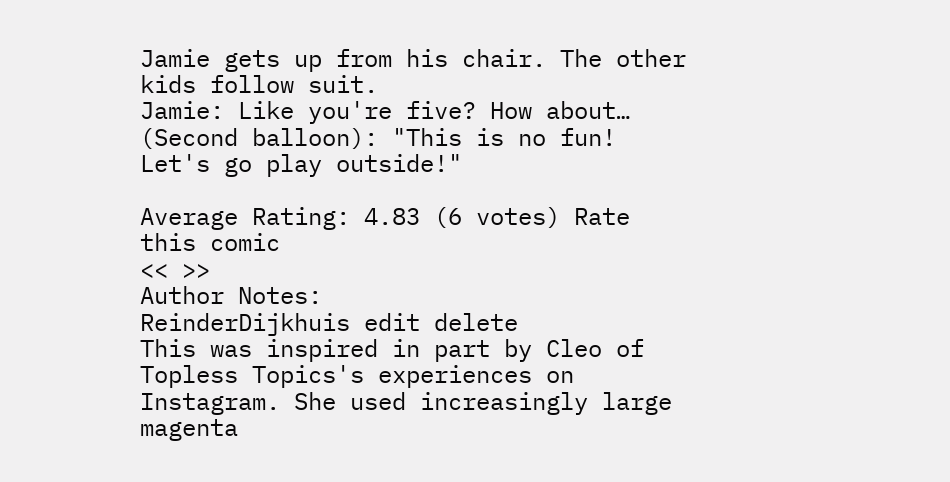Jamie gets up from his chair. The other kids follow suit.
Jamie: Like you're five? How about…
(Second balloon): "This is no fun! Let's go play outside!"

Average Rating: 4.83 (6 votes) Rate this comic
<< >>
Author Notes:
ReinderDijkhuis edit delete
This was inspired in part by Cleo of Topless Topics's experiences on Instagram. She used increasingly large magenta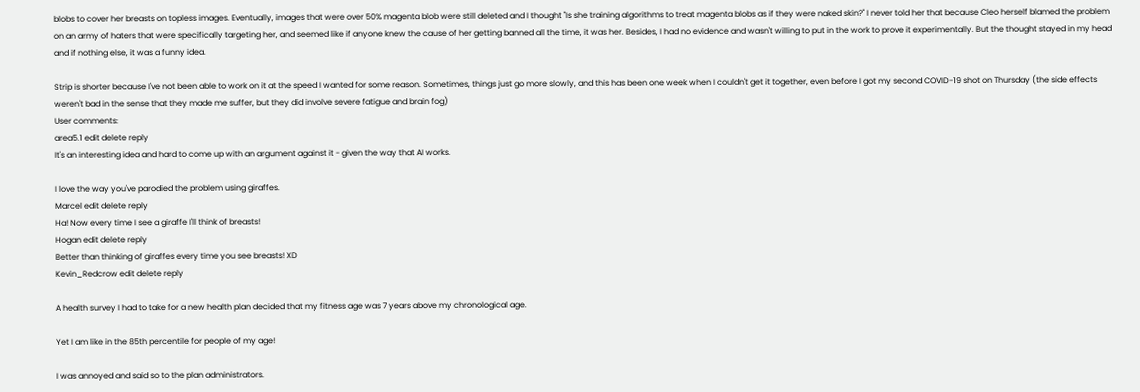blobs to cover her breasts on topless images. Eventually, images that were over 50% magenta blob were still deleted and I thought "Is she training algorithms to treat magenta blobs as if they were naked skin?" I never told her that because Cleo herself blamed the problem on an army of haters that were specifically targeting her, and seemed like if anyone knew the cause of her getting banned all the time, it was her. Besides, I had no evidence and wasn't willing to put in the work to prove it experimentally. But the thought stayed in my head and if nothing else, it was a funny idea.

Strip is shorter because I've not been able to work on it at the speed I wanted for some reason. Sometimes, things just go more slowly, and this has been one week when I couldn't get it together, even before I got my second COVID-19 shot on Thursday (the side effects weren't bad in the sense that they made me suffer, but they did involve severe fatigue and brain fog)
User comments:
area5.1 edit delete reply
It's an interesting idea and hard to come up with an argument against it - given the way that AI works.

I love the way you've parodied the problem using giraffes.
Marcel edit delete reply
Ha! Now every time I see a giraffe I'll think of breasts!
Hogan edit delete reply
Better than thinking of giraffes every time you see breasts! XD
Kevin_Redcrow edit delete reply

A health survey I had to take for a new health plan decided that my fitness age was 7 years above my chronological age.

Yet I am like in the 85th percentile for people of my age!

I was annoyed and said so to the plan administrators.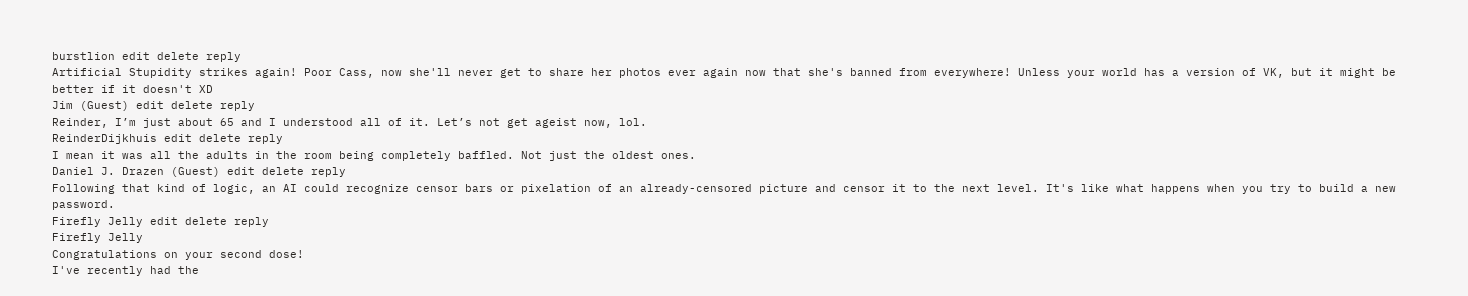burstlion edit delete reply
Artificial Stupidity strikes again! Poor Cass, now she'll never get to share her photos ever again now that she's banned from everywhere! Unless your world has a version of VK, but it might be better if it doesn't XD
Jim (Guest) edit delete reply
Reinder, I’m just about 65 and I understood all of it. Let’s not get ageist now, lol.
ReinderDijkhuis edit delete reply
I mean it was all the adults in the room being completely baffled. Not just the oldest ones.
Daniel J. Drazen (Guest) edit delete reply
Following that kind of logic, an AI could recognize censor bars or pixelation of an already-censored picture and censor it to the next level. It's like what happens when you try to build a new password.
Firefly Jelly edit delete reply
Firefly Jelly
Congratulations on your second dose!
I've recently had the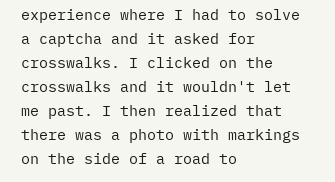experience where I had to solve a captcha and it asked for crosswalks. I clicked on the crosswalks and it wouldn't let me past. I then realized that there was a photo with markings on the side of a road to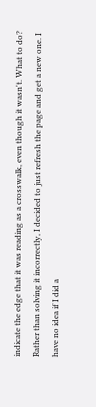indicate the edge that it was reading as a crosswalk, even though it wasn't. What to do? Rather than solving it incorrectly, I decided to just refresh the page and get a new one. I have no idea if I did a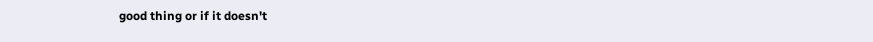good thing or if it doesn't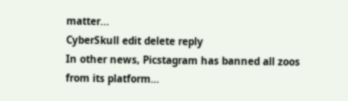matter...
CyberSkull edit delete reply
In other news, Picstagram has banned all zoos from its platform…